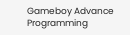Gameboy Advance Programming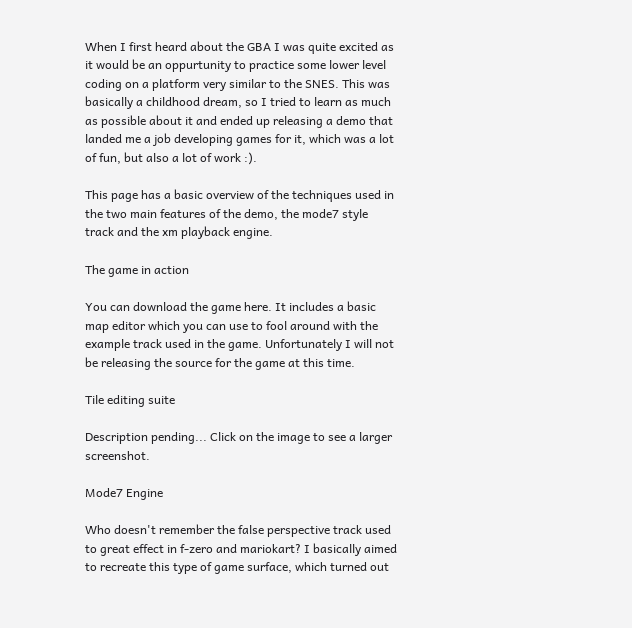When I first heard about the GBA I was quite excited as it would be an oppurtunity to practice some lower level coding on a platform very similar to the SNES. This was basically a childhood dream, so I tried to learn as much as possible about it and ended up releasing a demo that landed me a job developing games for it, which was a lot of fun, but also a lot of work :).

This page has a basic overview of the techniques used in the two main features of the demo, the mode7 style track and the xm playback engine.

The game in action

You can download the game here. It includes a basic map editor which you can use to fool around with the example track used in the game. Unfortunately I will not be releasing the source for the game at this time.

Tile editing suite

Description pending... Click on the image to see a larger screenshot.

Mode7 Engine

Who doesn't remember the false perspective track used to great effect in f-zero and mariokart? I basically aimed to recreate this type of game surface, which turned out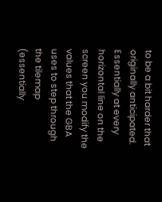to be a bit harder that originally anticipated. Essentially at every horizontal line on the screen you modify the values that the GBA uses to step through the tilemap (essentially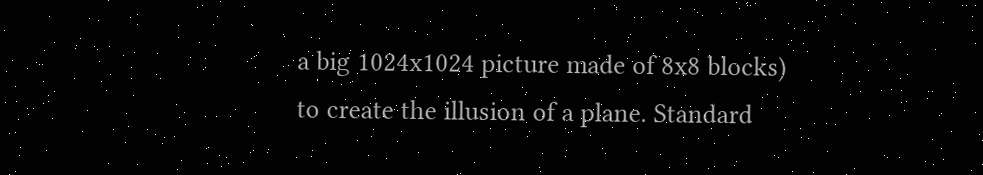a big 1024x1024 picture made of 8x8 blocks) to create the illusion of a plane. Standard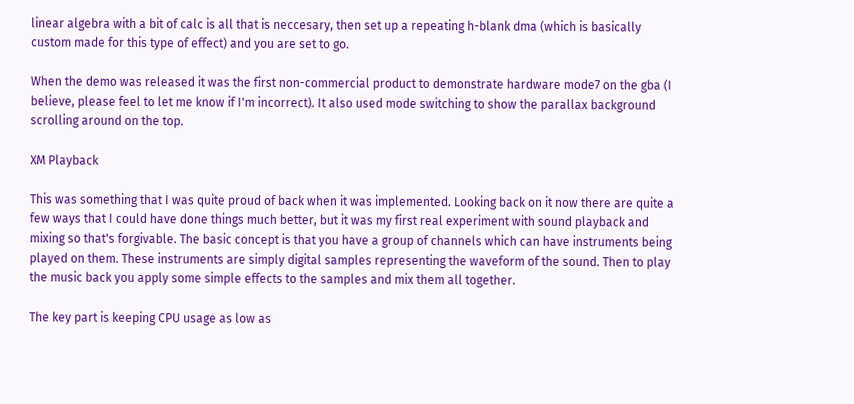linear algebra with a bit of calc is all that is neccesary, then set up a repeating h-blank dma (which is basically custom made for this type of effect) and you are set to go.

When the demo was released it was the first non-commercial product to demonstrate hardware mode7 on the gba (I believe, please feel to let me know if I'm incorrect). It also used mode switching to show the parallax background scrolling around on the top.

XM Playback

This was something that I was quite proud of back when it was implemented. Looking back on it now there are quite a few ways that I could have done things much better, but it was my first real experiment with sound playback and mixing so that's forgivable. The basic concept is that you have a group of channels which can have instruments being played on them. These instruments are simply digital samples representing the waveform of the sound. Then to play the music back you apply some simple effects to the samples and mix them all together.

The key part is keeping CPU usage as low as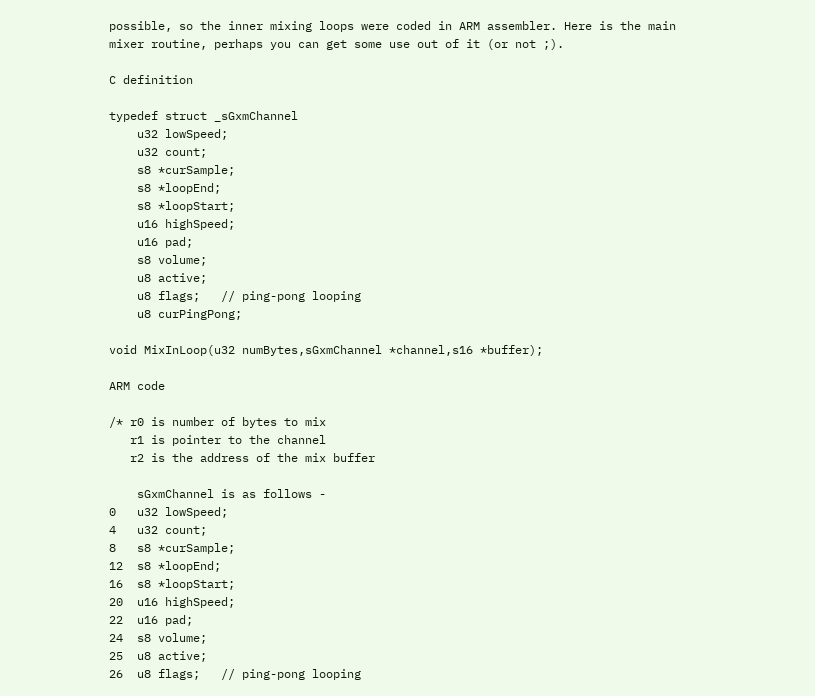possible, so the inner mixing loops were coded in ARM assembler. Here is the main mixer routine, perhaps you can get some use out of it (or not ;).

C definition

typedef struct _sGxmChannel
    u32 lowSpeed;
    u32 count;
    s8 *curSample;
    s8 *loopEnd;
    s8 *loopStart;
    u16 highSpeed;
    u16 pad;
    s8 volume;
    u8 active;
    u8 flags;   // ping-pong looping
    u8 curPingPong;

void MixInLoop(u32 numBytes,sGxmChannel *channel,s16 *buffer);

ARM code

/* r0 is number of bytes to mix
   r1 is pointer to the channel
   r2 is the address of the mix buffer

    sGxmChannel is as follows -
0   u32 lowSpeed;
4   u32 count;
8   s8 *curSample;
12  s8 *loopEnd;
16  s8 *loopStart;
20  u16 highSpeed;
22  u16 pad;
24  s8 volume;
25  u8 active;
26  u8 flags;   // ping-pong looping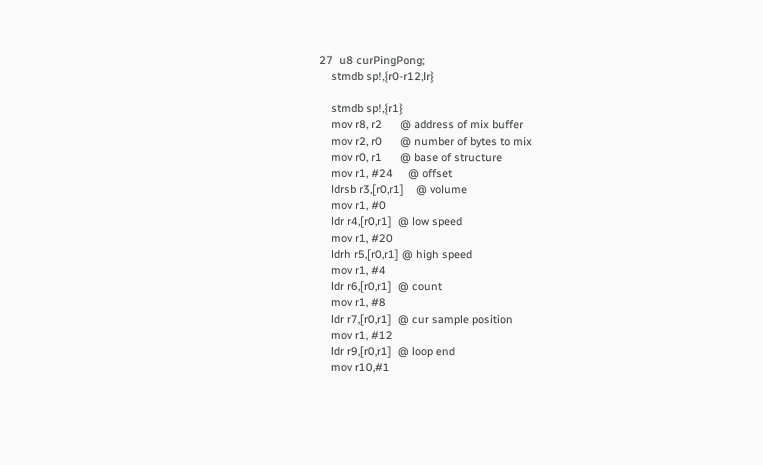27  u8 curPingPong;
    stmdb sp!,{r0-r12,lr}

    stmdb sp!,{r1}
    mov r8, r2      @ address of mix buffer
    mov r2, r0      @ number of bytes to mix
    mov r0, r1      @ base of structure
    mov r1, #24     @ offset
    ldrsb r3,[r0,r1]    @ volume
    mov r1, #0
    ldr r4,[r0,r1]  @ low speed
    mov r1, #20
    ldrh r5,[r0,r1] @ high speed
    mov r1, #4
    ldr r6,[r0,r1]  @ count
    mov r1, #8
    ldr r7,[r0,r1]  @ cur sample position
    mov r1, #12
    ldr r9,[r0,r1]  @ loop end
    mov r10,#1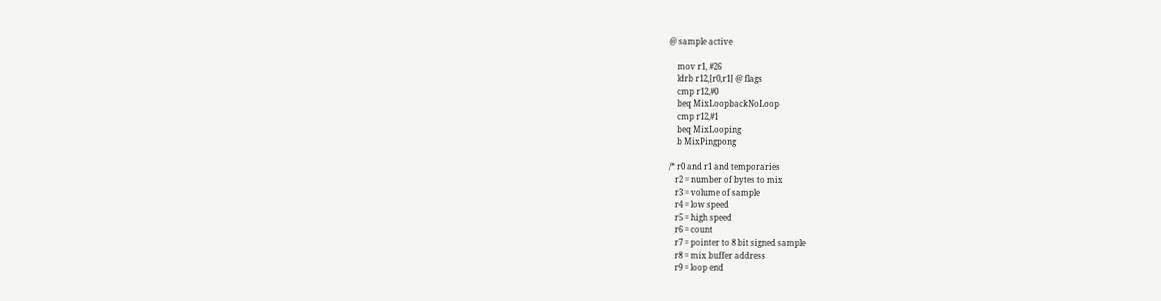@ sample active

    mov r1, #26
    ldrb r12,[r0,r1] @ flags
    cmp r12,#0
    beq MixLoopbackNoLoop
    cmp r12,#1
    beq MixLooping
    b MixPingpong

/* r0 and r1 and temporaries
   r2 = number of bytes to mix
   r3 = volume of sample
   r4 = low speed
   r5 = high speed
   r6 = count
   r7 = pointer to 8 bit signed sample
   r8 = mix buffer address
   r9 = loop end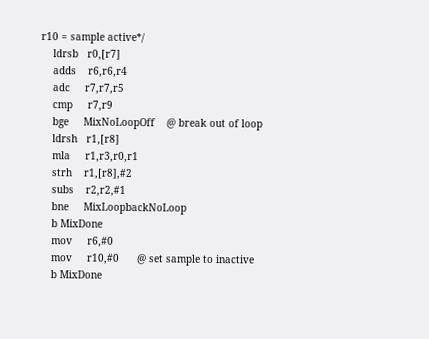r10 = sample active*/
    ldrsb   r0,[r7]
    adds    r6,r6,r4
    adc     r7,r7,r5
    cmp     r7,r9
    bge     MixNoLoopOff    @ break out of loop
    ldrsh   r1,[r8]
    mla     r1,r3,r0,r1
    strh    r1,[r8],#2
    subs    r2,r2,#1
    bne     MixLoopbackNoLoop
    b MixDone
    mov     r6,#0
    mov     r10,#0      @ set sample to inactive
    b MixDone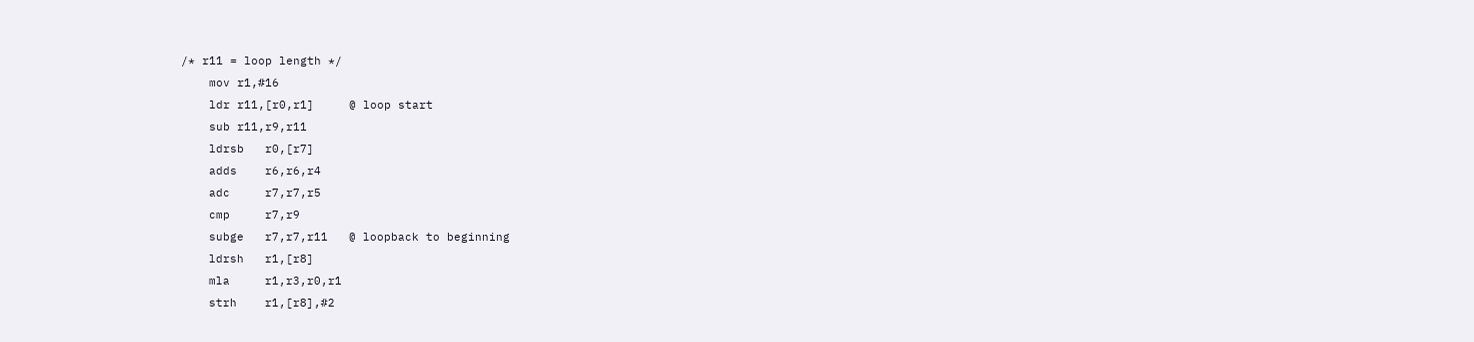/* r11 = loop length */
    mov r1,#16
    ldr r11,[r0,r1]     @ loop start
    sub r11,r9,r11
    ldrsb   r0,[r7]
    adds    r6,r6,r4
    adc     r7,r7,r5
    cmp     r7,r9
    subge   r7,r7,r11   @ loopback to beginning
    ldrsh   r1,[r8]
    mla     r1,r3,r0,r1
    strh    r1,[r8],#2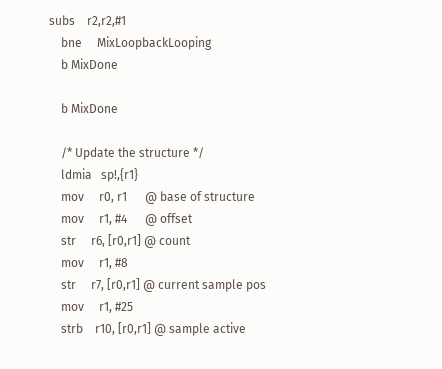subs    r2,r2,#1
    bne     MixLoopbackLooping
    b MixDone

    b MixDone

    /* Update the structure */
    ldmia   sp!,{r1}
    mov     r0, r1      @ base of structure
    mov     r1, #4      @ offset
    str     r6, [r0,r1] @ count
    mov     r1, #8
    str     r7, [r0,r1] @ current sample pos
    mov     r1, #25
    strb    r10, [r0,r1] @ sample active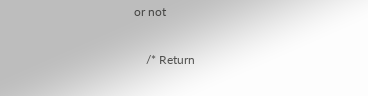or not

    /* Return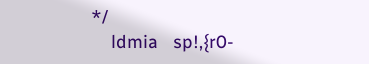*/
    ldmia   sp!,{r0-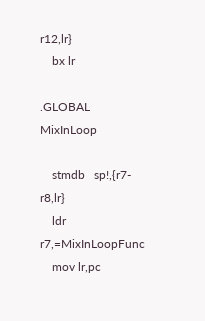r12,lr}
    bx lr

.GLOBAL     MixInLoop

    stmdb   sp!,{r7-r8,lr}
    ldr r7,=MixInLoopFunc
    mov lr,pc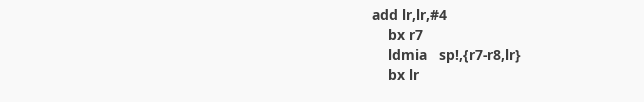add lr,lr,#4
    bx r7
    ldmia   sp!,{r7-r8,lr}
    bx lr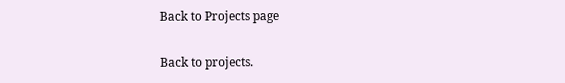Back to Projects page

Back to projects.